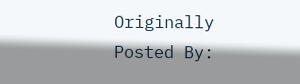Originally Posted By: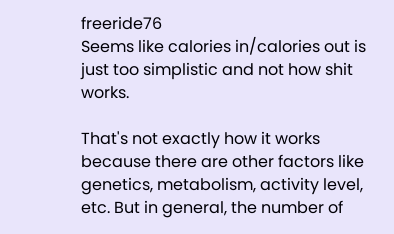freeride76
Seems like calories in/calories out is just too simplistic and not how shit works.

That's not exactly how it works because there are other factors like genetics, metabolism, activity level, etc. But in general, the number of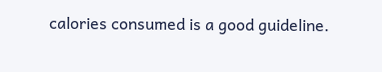calories consumed is a good guideline.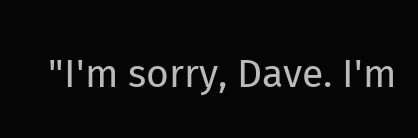"I'm sorry, Dave. I'm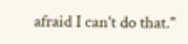afraid I can't do that."